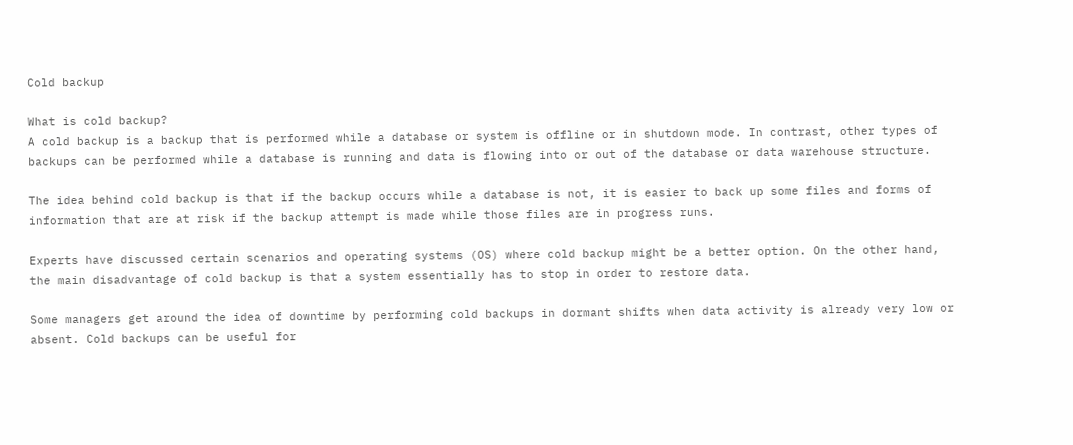Cold backup

What is cold backup?
A cold backup is a backup that is performed while a database or system is offline or in shutdown mode. In contrast, other types of backups can be performed while a database is running and data is flowing into or out of the database or data warehouse structure.

The idea behind cold backup is that if the backup occurs while a database is not, it is easier to back up some files and forms of information that are at risk if the backup attempt is made while those files are in progress runs.

Experts have discussed certain scenarios and operating systems (OS) where cold backup might be a better option. On the other hand, the main disadvantage of cold backup is that a system essentially has to stop in order to restore data.

Some managers get around the idea of downtime by performing cold backups in dormant shifts when data activity is already very low or absent. Cold backups can be useful for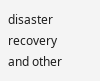disaster recovery and other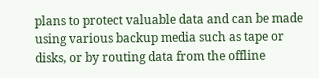plans to protect valuable data and can be made using various backup media such as tape or disks, or by routing data from the offline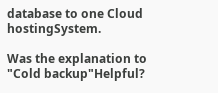database to one Cloud hostingSystem.

Was the explanation to "Cold backup"Helpful?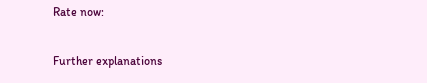Rate now:

Further explanations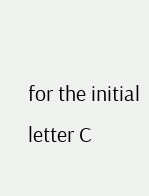for the initial letter C